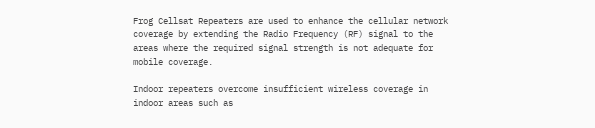Frog Cellsat Repeaters are used to enhance the cellular network coverage by extending the Radio Frequency (RF) signal to the areas where the required signal strength is not adequate for mobile coverage.

Indoor repeaters overcome insufficient wireless coverage in indoor areas such as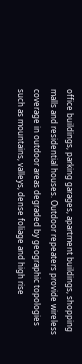office buildings, parking garages, apartment buildings, shopping malls and residential houses. Outdoor repeaters provide wireless coverage in outdoor areas degraded by geographic topologies such as mountains, valleys, dense foliage and high rise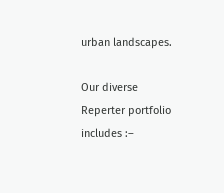urban landscapes.

Our diverse Reperter portfolio includes :–